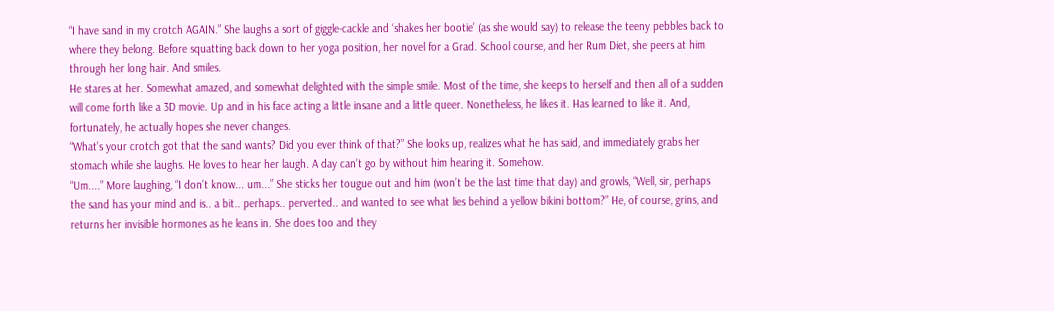“I have sand in my crotch AGAIN.” She laughs a sort of giggle-cackle and ‘shakes her bootie’ (as she would say) to release the teeny pebbles back to where they belong. Before squatting back down to her yoga position, her novel for a Grad. School course, and her Rum Diet, she peers at him through her long hair. And smiles.
He stares at her. Somewhat amazed, and somewhat delighted with the simple smile. Most of the time, she keeps to herself and then all of a sudden will come forth like a 3D movie. Up and in his face acting a little insane and a little queer. Nonetheless, he likes it. Has learned to like it. And, fortunately, he actually hopes she never changes.
“What’s your crotch got that the sand wants? Did you ever think of that?” She looks up, realizes what he has said, and immediately grabs her stomach while she laughs. He loves to hear her laugh. A day can’t go by without him hearing it. Somehow.
“Um....” More laughing, “I don’t know... um...” She sticks her tougue out and him (won’t be the last time that day) and growls, “Well, sir, perhaps the sand has your mind and is.. a bit.. perhaps.. perverted.. and wanted to see what lies behind a yellow bikini bottom?” He, of course, grins, and returns her invisible hormones as he leans in. She does too and they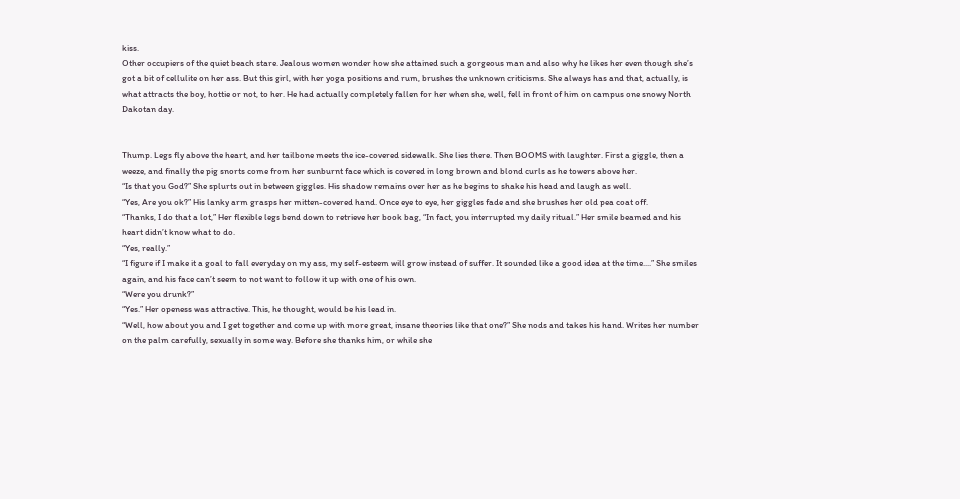kiss.
Other occupiers of the quiet beach stare. Jealous women wonder how she attained such a gorgeous man and also why he likes her even though she’s got a bit of cellulite on her ass. But this girl, with her yoga positions and rum, brushes the unknown criticisms. She always has and that, actually, is what attracts the boy, hottie or not, to her. He had actually completely fallen for her when she, well, fell in front of him on campus one snowy North Dakotan day.


Thump. Legs fly above the heart, and her tailbone meets the ice-covered sidewalk. She lies there. Then BOOMS with laughter. First a giggle, then a weeze, and finally the pig snorts come from her sunburnt face which is covered in long brown and blond curls as he towers above her.
“Is that you God?” She splurts out in between giggles. His shadow remains over her as he begins to shake his head and laugh as well.
“Yes, Are you ok?” His lanky arm grasps her mitten-covered hand. Once eye to eye, her giggles fade and she brushes her old pea coat off.
“Thanks, I do that a lot,” Her flexible legs bend down to retrieve her book bag, “In fact, you interrupted my daily ritual.” Her smile beamed and his heart didn’t know what to do.
“Yes, really.”
“I figure if I make it a goal to fall everyday on my ass, my self-esteem will grow instead of suffer. It sounded like a good idea at the time....” She smiles again, and his face can’t seem to not want to follow it up with one of his own.
“Were you drunk?”
“Yes.” Her openess was attractive. This, he thought, would be his lead in.
“Well, how about you and I get together and come up with more great, insane theories like that one?” She nods and takes his hand. Writes her number on the palm carefully, sexually in some way. Before she thanks him, or while she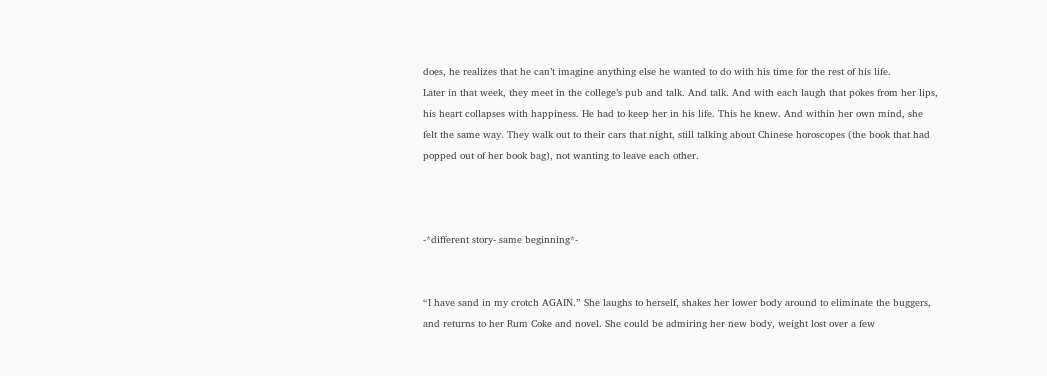does, he realizes that he can’t imagine anything else he wanted to do with his time for the rest of his life.
Later in that week, they meet in the college’s pub and talk. And talk. And with each laugh that pokes from her lips, his heart collapses with happiness. He had to keep her in his life. This he knew. And within her own mind, she felt the same way. They walk out to their cars that night, still talking about Chinese horoscopes (the book that had popped out of her book bag), not wanting to leave each other.



-*different story- same beginning*-


“I have sand in my crotch AGAIN.” She laughs to herself, shakes her lower body around to eliminate the buggers, and returns to her Rum Coke and novel. She could be admiring her new body, weight lost over a few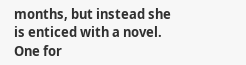months, but instead she is enticed with a novel. One for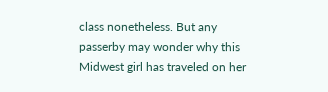class nonetheless. But any passerby may wonder why this Midwest girl has traveled on her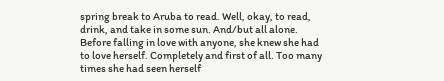spring break to Aruba to read. Well, okay, to read, drink, and take in some sun. And/but all alone.
Before falling in love with anyone, she knew she had to love herself. Completely and first of all. Too many times she had seen herself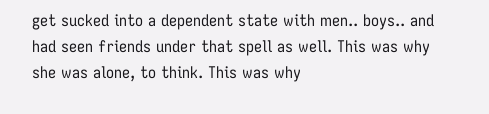get sucked into a dependent state with men.. boys.. and had seen friends under that spell as well. This was why she was alone, to think. This was why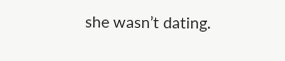she wasn’t dating.